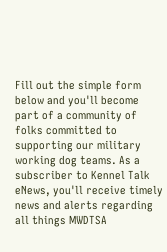Fill out the simple form below and you'll become part of a community of folks committed to supporting our military working dog teams. As a subscriber to Kennel Talk eNews, you'll receive timely news and alerts regarding all things MWDTSA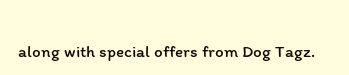along with special offers from Dog Tagz.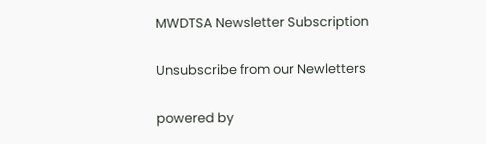MWDTSA Newsletter Subscription

Unsubscribe from our Newletters

powered by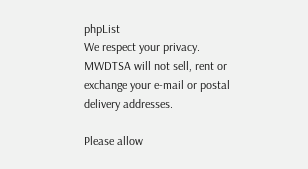phpList
We respect your privacy. MWDTSA will not sell, rent or exchange your e-mail or postal delivery addresses.

Please allow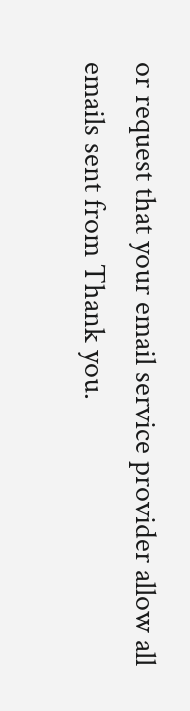or request that your email service provider allow all emails sent from Thank you.